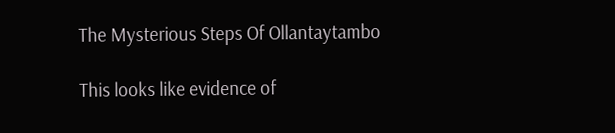The Mysterious Steps Of Ollantaytambo

This looks like evidence of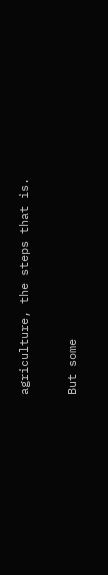agriculture, the steps that is.

But some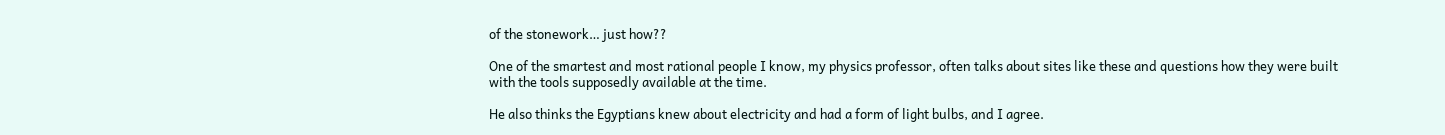of the stonework… just how??

One of the smartest and most rational people I know, my physics professor, often talks about sites like these and questions how they were built with the tools supposedly available at the time.

He also thinks the Egyptians knew about electricity and had a form of light bulbs, and I agree.